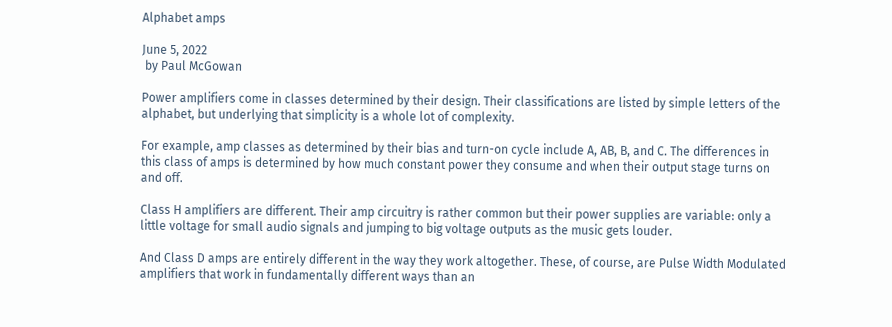Alphabet amps

June 5, 2022
 by Paul McGowan

Power amplifiers come in classes determined by their design. Their classifications are listed by simple letters of the alphabet, but underlying that simplicity is a whole lot of complexity.

For example, amp classes as determined by their bias and turn-on cycle include A, AB, B, and C. The differences in this class of amps is determined by how much constant power they consume and when their output stage turns on and off.

Class H amplifiers are different. Their amp circuitry is rather common but their power supplies are variable: only a little voltage for small audio signals and jumping to big voltage outputs as the music gets louder.

And Class D amps are entirely different in the way they work altogether. These, of course, are Pulse Width Modulated amplifiers that work in fundamentally different ways than an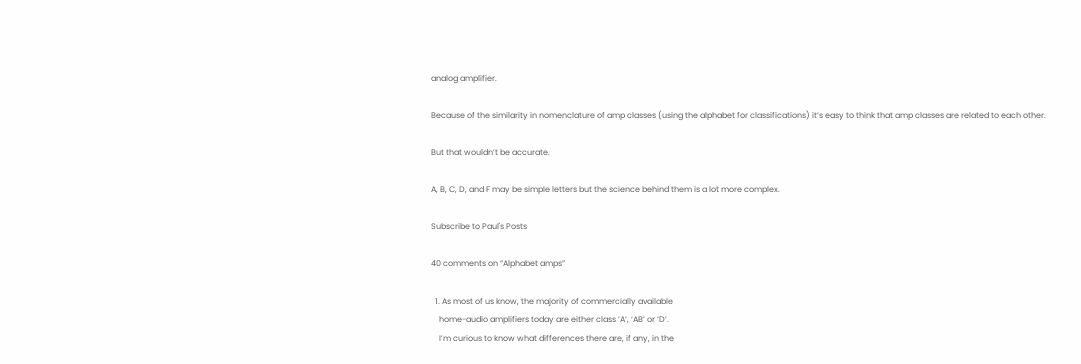analog amplifier.

Because of the similarity in nomenclature of amp classes (using the alphabet for classifications) it’s easy to think that amp classes are related to each other.

But that wouldn’t be accurate.

A, B, C, D, and F may be simple letters but the science behind them is a lot more complex.

Subscribe to Paul's Posts

40 comments on “Alphabet amps”

  1. As most of us know, the majority of commercially available
    home-audio amplifiers today are either class ‘A’, ‘AB’ or ‘D’.
    I’m curious to know what differences there are, if any, in the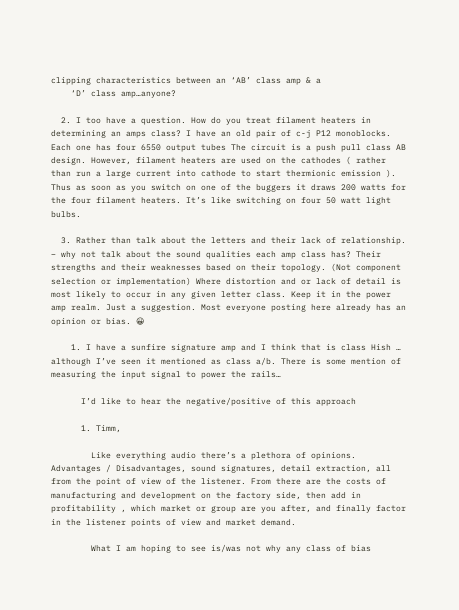clipping characteristics between an ‘AB’ class amp & a
    ‘D’ class amp…anyone?

  2. I too have a question. How do you treat filament heaters in determining an amps class? I have an old pair of c-j P12 monoblocks. Each one has four 6550 output tubes The circuit is a push pull class AB design. However, filament heaters are used on the cathodes ( rather than run a large current into cathode to start thermionic emission ). Thus as soon as you switch on one of the buggers it draws 200 watts for the four filament heaters. It’s like switching on four 50 watt light bulbs.

  3. Rather than talk about the letters and their lack of relationship. – why not talk about the sound qualities each amp class has? Their strengths and their weaknesses based on their topology. (Not component selection or implementation) Where distortion and or lack of detail is most likely to occur in any given letter class. Keep it in the power amp realm. Just a suggestion. Most everyone posting here already has an opinion or bias. 😀

    1. I have a sunfire signature amp and I think that is class Hish … although I’ve seen it mentioned as class a/b. There is some mention of measuring the input signal to power the rails…

      I’d like to hear the negative/positive of this approach

      1. Timm,

        Like everything audio there’s a plethora of opinions. Advantages / Disadvantages, sound signatures, detail extraction, all from the point of view of the listener. From there are the costs of manufacturing and development on the factory side, then add in profitability , which market or group are you after, and finally factor in the listener points of view and market demand.

        What I am hoping to see is/was not why any class of bias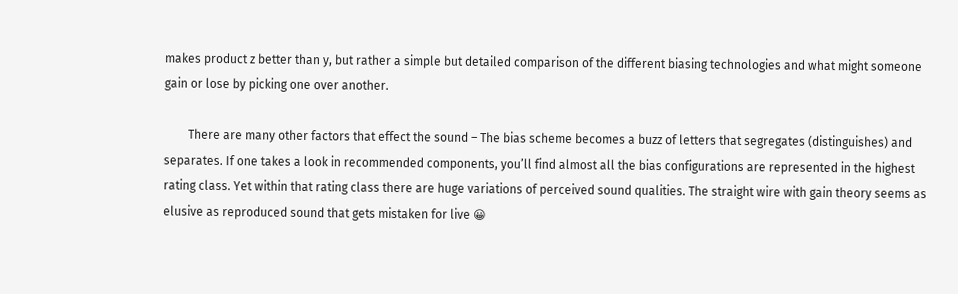makes product z better than y, but rather a simple but detailed comparison of the different biasing technologies and what might someone gain or lose by picking one over another.

        There are many other factors that effect the sound – The bias scheme becomes a buzz of letters that segregates (distinguishes) and separates. If one takes a look in recommended components, you’ll find almost all the bias configurations are represented in the highest rating class. Yet within that rating class there are huge variations of perceived sound qualities. The straight wire with gain theory seems as elusive as reproduced sound that gets mistaken for live 😀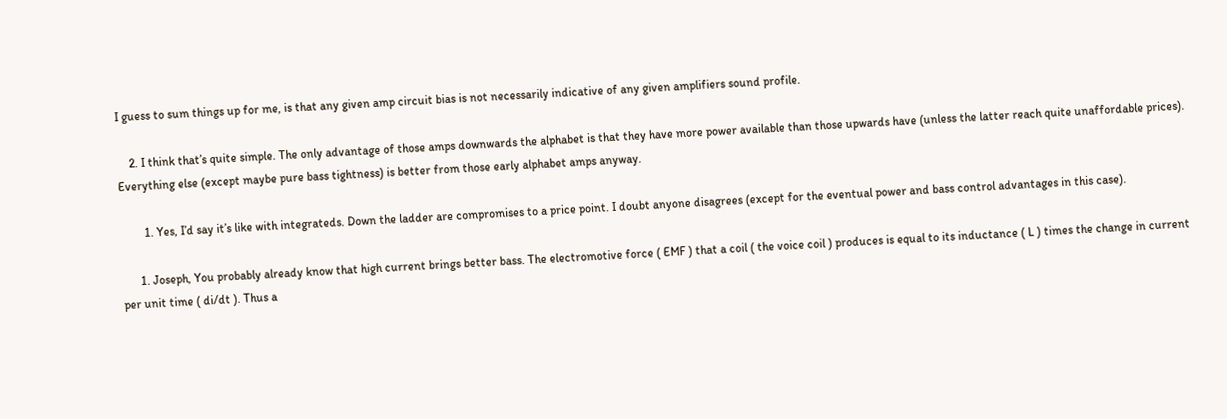I guess to sum things up for me, is that any given amp circuit bias is not necessarily indicative of any given amplifiers sound profile.

    2. I think that’s quite simple. The only advantage of those amps downwards the alphabet is that they have more power available than those upwards have (unless the latter reach quite unaffordable prices). Everything else (except maybe pure bass tightness) is better from those early alphabet amps anyway.

        1. Yes, I’d say it’s like with integrateds. Down the ladder are compromises to a price point. I doubt anyone disagrees (except for the eventual power and bass control advantages in this case).

      1. Joseph, You probably already know that high current brings better bass. The electromotive force ( EMF ) that a coil ( the voice coil ) produces is equal to its inductance ( L ) times the change in current per unit time ( di/dt ). Thus a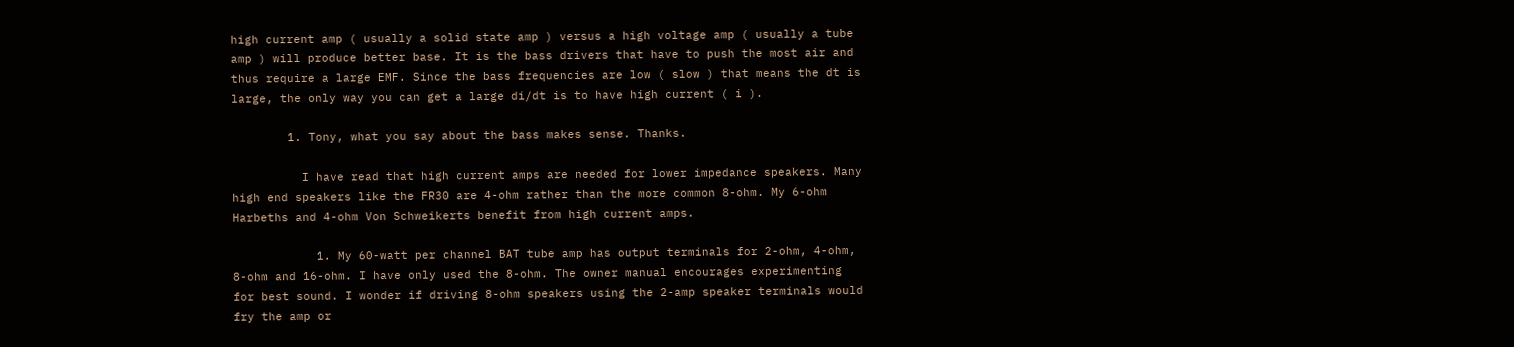high current amp ( usually a solid state amp ) versus a high voltage amp ( usually a tube amp ) will produce better base. It is the bass drivers that have to push the most air and thus require a large EMF. Since the bass frequencies are low ( slow ) that means the dt is large, the only way you can get a large di/dt is to have high current ( i ).

        1. Tony, what you say about the bass makes sense. Thanks.

          I have read that high current amps are needed for lower impedance speakers. Many high end speakers like the FR30 are 4-ohm rather than the more common 8-ohm. My 6-ohm Harbeths and 4-ohm Von Schweikerts benefit from high current amps.

            1. My 60-watt per channel BAT tube amp has output terminals for 2-ohm, 4-ohm, 8-ohm and 16-ohm. I have only used the 8-ohm. The owner manual encourages experimenting for best sound. I wonder if driving 8-ohm speakers using the 2-amp speaker terminals would fry the amp or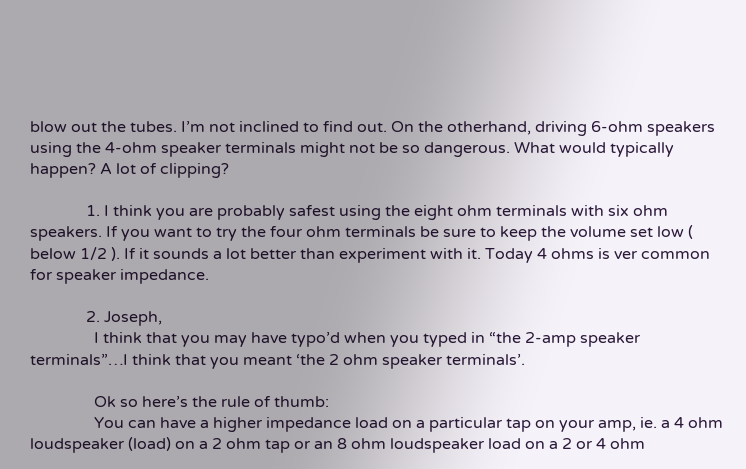blow out the tubes. I’m not inclined to find out. On the otherhand, driving 6-ohm speakers using the 4-ohm speaker terminals might not be so dangerous. What would typically happen? A lot of clipping?

              1. I think you are probably safest using the eight ohm terminals with six ohm speakers. If you want to try the four ohm terminals be sure to keep the volume set low ( below 1/2 ). If it sounds a lot better than experiment with it. Today 4 ohms is ver common for speaker impedance.

              2. Joseph,
                I think that you may have typo’d when you typed in “the 2-amp speaker terminals”…I think that you meant ‘the 2 ohm speaker terminals’.

                Ok so here’s the rule of thumb:
                You can have a higher impedance load on a particular tap on your amp, ie. a 4 ohm loudspeaker (load) on a 2 ohm tap or an 8 ohm loudspeaker load on a 2 or 4 ohm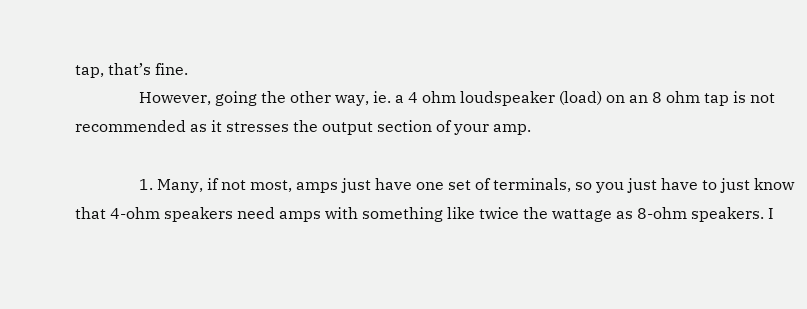tap, that’s fine.
                However, going the other way, ie. a 4 ohm loudspeaker (load) on an 8 ohm tap is not recommended as it stresses the output section of your amp.

                1. Many, if not most, amps just have one set of terminals, so you just have to just know that 4-ohm speakers need amps with something like twice the wattage as 8-ohm speakers. I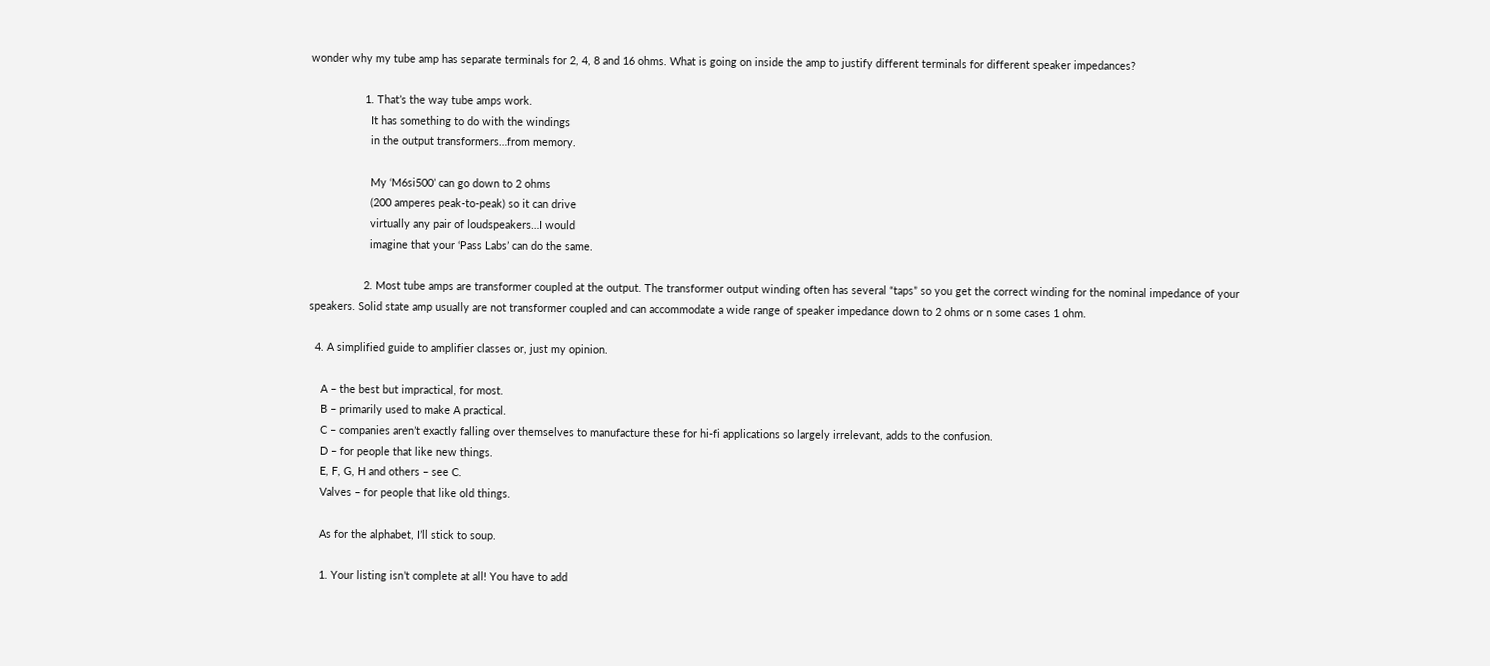wonder why my tube amp has separate terminals for 2, 4, 8 and 16 ohms. What is going on inside the amp to justify different terminals for different speaker impedances?

                  1. That’s the way tube amps work.
                    It has something to do with the windings
                    in the output transformers…from memory.

                    My ‘M6si500’ can go down to 2 ohms
                    (200 amperes peak-to-peak) so it can drive
                    virtually any pair of loudspeakers…I would
                    imagine that your ‘Pass Labs’ can do the same.

                  2. Most tube amps are transformer coupled at the output. The transformer output winding often has several “taps” so you get the correct winding for the nominal impedance of your speakers. Solid state amp usually are not transformer coupled and can accommodate a wide range of speaker impedance down to 2 ohms or n some cases 1 ohm.

  4. A simplified guide to amplifier classes or, just my opinion.

    A – the best but impractical, for most.
    B – primarily used to make A practical.
    C – companies aren’t exactly falling over themselves to manufacture these for hi-fi applications so largely irrelevant, adds to the confusion.
    D – for people that like new things.
    E, F, G, H and others – see C.
    Valves – for people that like old things.

    As for the alphabet, I’ll stick to soup.

    1. Your listing isn’t complete at all! You have to add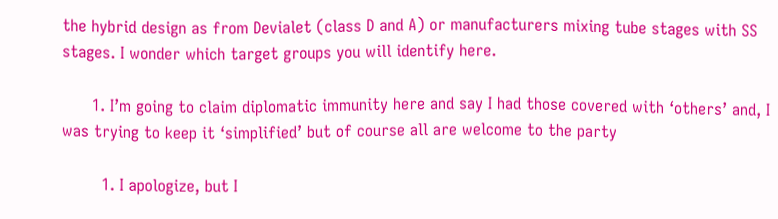the hybrid design as from Devialet (class D and A) or manufacturers mixing tube stages with SS stages. I wonder which target groups you will identify here.

      1. I’m going to claim diplomatic immunity here and say I had those covered with ‘others’ and, I was trying to keep it ‘simplified’ but of course all are welcome to the party

        1. I apologize, but I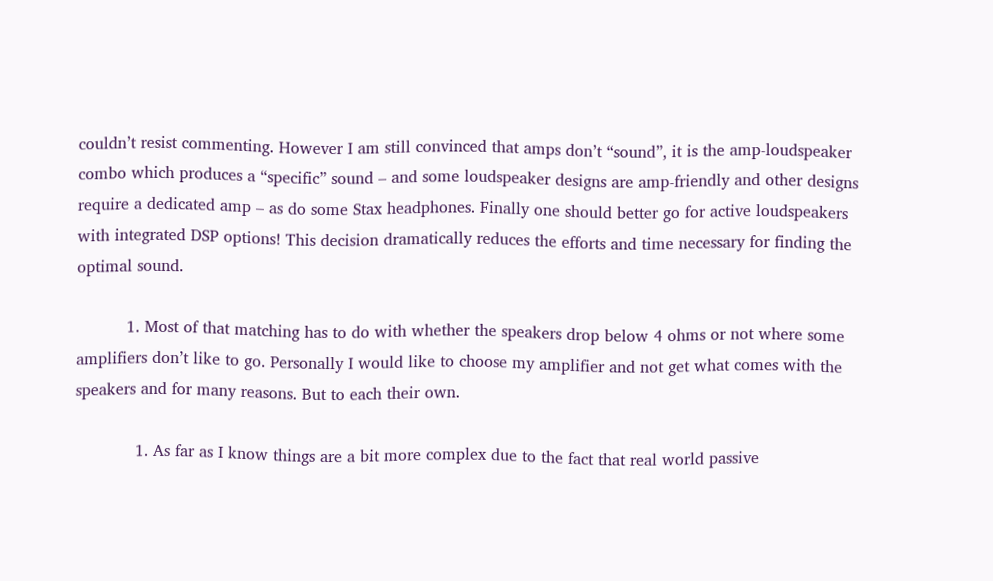couldn’t resist commenting. However I am still convinced that amps don’t “sound”, it is the amp-loudspeaker combo which produces a “specific” sound – and some loudspeaker designs are amp-friendly and other designs require a dedicated amp – as do some Stax headphones. Finally one should better go for active loudspeakers with integrated DSP options! This decision dramatically reduces the efforts and time necessary for finding the optimal sound.

          1. Most of that matching has to do with whether the speakers drop below 4 ohms or not where some amplifiers don’t like to go. Personally I would like to choose my amplifier and not get what comes with the speakers and for many reasons. But to each their own.

            1. As far as I know things are a bit more complex due to the fact that real world passive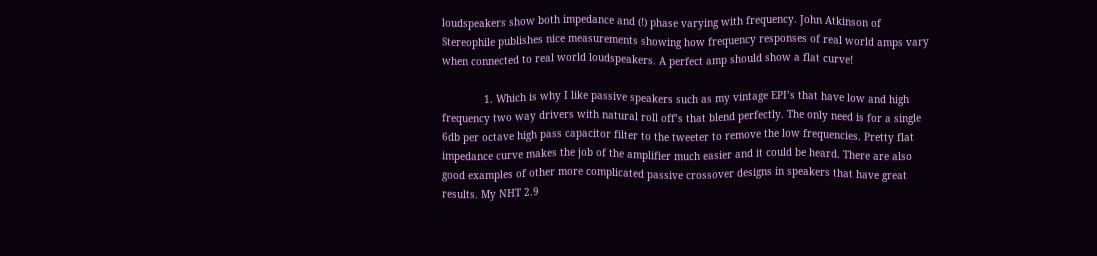loudspeakers show both impedance and (!) phase varying with frequency. John Atkinson of Stereophile publishes nice measurements showing how frequency responses of real world amps vary when connected to real world loudspeakers. A perfect amp should show a flat curve!

              1. Which is why I like passive speakers such as my vintage EPI’s that have low and high frequency two way drivers with natural roll off’s that blend perfectly. The only need is for a single 6db per octave high pass capacitor filter to the tweeter to remove the low frequencies. Pretty flat impedance curve makes the job of the amplifier much easier and it could be heard. There are also good examples of other more complicated passive crossover designs in speakers that have great results. My NHT 2.9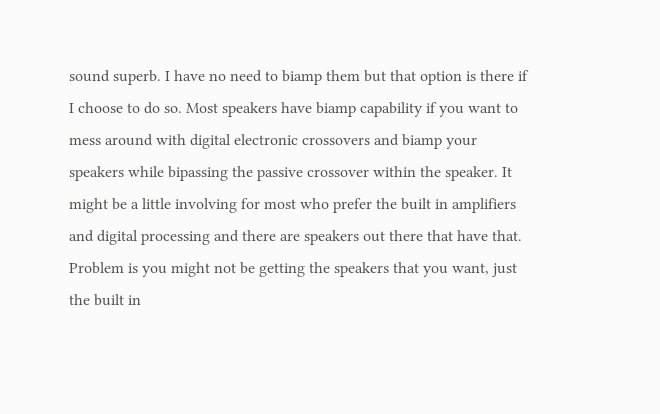sound superb. I have no need to biamp them but that option is there if I choose to do so. Most speakers have biamp capability if you want to mess around with digital electronic crossovers and biamp your speakers while bipassing the passive crossover within the speaker. It might be a little involving for most who prefer the built in amplifiers and digital processing and there are speakers out there that have that. Problem is you might not be getting the speakers that you want, just the built in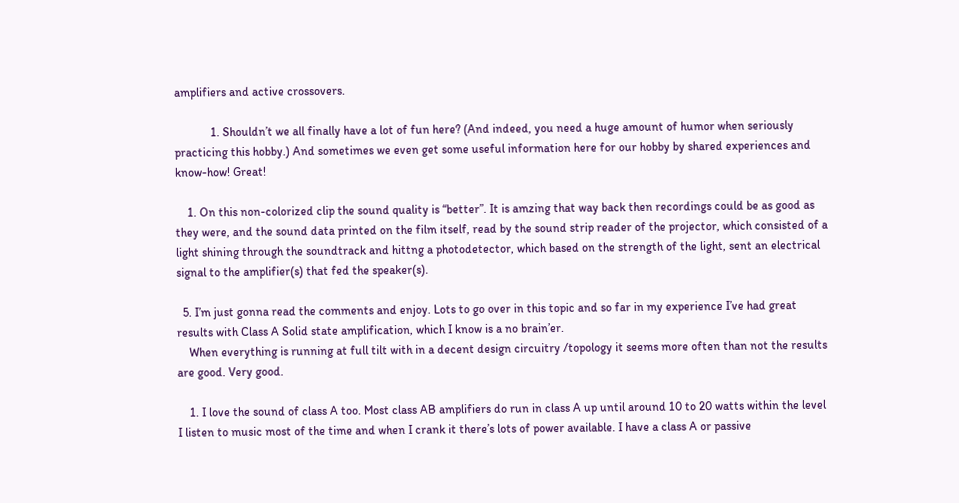amplifiers and active crossovers.

            1. Shouldn’t we all finally have a lot of fun here? (And indeed, you need a huge amount of humor when seriously practicing this hobby.) And sometimes we even get some useful information here for our hobby by shared experiences and know-how! Great!

    1. On this non-colorized clip the sound quality is “better”. It is amzing that way back then recordings could be as good as they were, and the sound data printed on the film itself, read by the sound strip reader of the projector, which consisted of a light shining through the soundtrack and hittng a photodetector, which based on the strength of the light, sent an electrical signal to the amplifier(s) that fed the speaker(s).

  5. I’m just gonna read the comments and enjoy. Lots to go over in this topic and so far in my experience I’ve had great results with Class A Solid state amplification, which I know is a no brain’er.
    When everything is running at full tilt with in a decent design circuitry /topology it seems more often than not the results are good. Very good.

    1. I love the sound of class A too. Most class AB amplifiers do run in class A up until around 10 to 20 watts within the level I listen to music most of the time and when I crank it there’s lots of power available. I have a class A or passive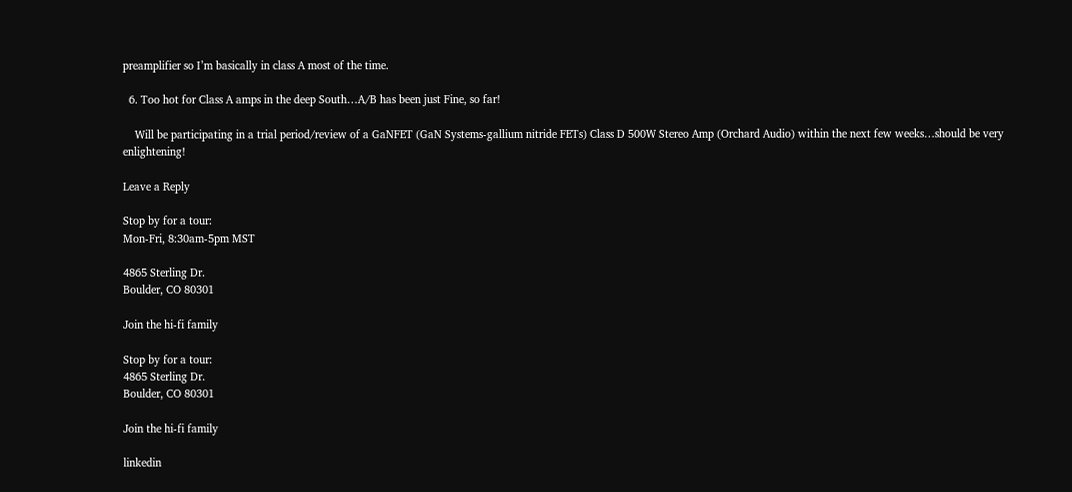preamplifier so I’m basically in class A most of the time.

  6. Too hot for Class A amps in the deep South…A/B has been just Fine, so far!

    Will be participating in a trial period/review of a GaNFET (GaN Systems-gallium nitride FETs) Class D 500W Stereo Amp (Orchard Audio) within the next few weeks…should be very enlightening!

Leave a Reply

Stop by for a tour:
Mon-Fri, 8:30am-5pm MST

4865 Sterling Dr.
Boulder, CO 80301

Join the hi-fi family

Stop by for a tour:
4865 Sterling Dr.
Boulder, CO 80301

Join the hi-fi family

linkedin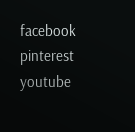facebook pinterest youtube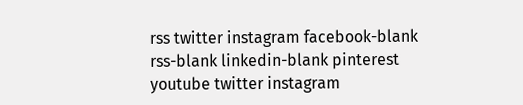rss twitter instagram facebook-blank rss-blank linkedin-blank pinterest youtube twitter instagram